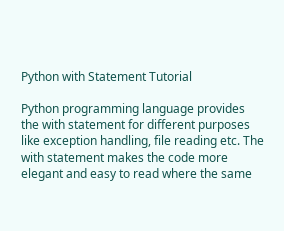Python with Statement Tutorial

Python programming language provides the with statement for different purposes like exception handling, file reading etc. The with statement makes the code more elegant and easy to read where the same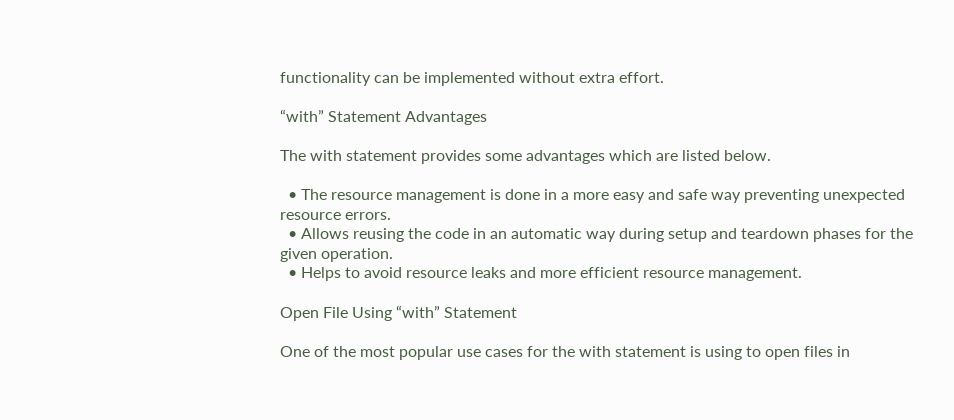functionality can be implemented without extra effort.

“with” Statement Advantages

The with statement provides some advantages which are listed below.

  • The resource management is done in a more easy and safe way preventing unexpected resource errors.
  • Allows reusing the code in an automatic way during setup and teardown phases for the given operation.
  • Helps to avoid resource leaks and more efficient resource management.

Open File Using “with” Statement

One of the most popular use cases for the with statement is using to open files in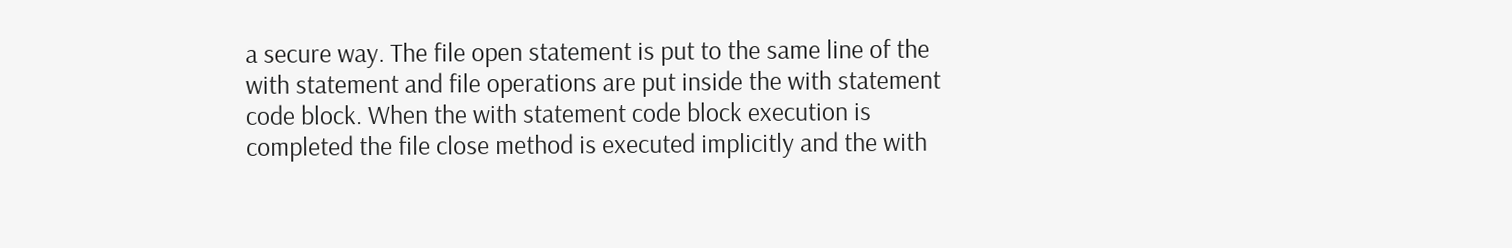a secure way. The file open statement is put to the same line of the with statement and file operations are put inside the with statement code block. When the with statement code block execution is completed the file close method is executed implicitly and the with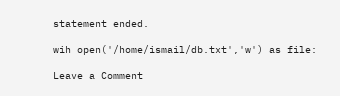statement ended.

wih open('/home/ismail/db.txt','w') as file:

Leave a Comment